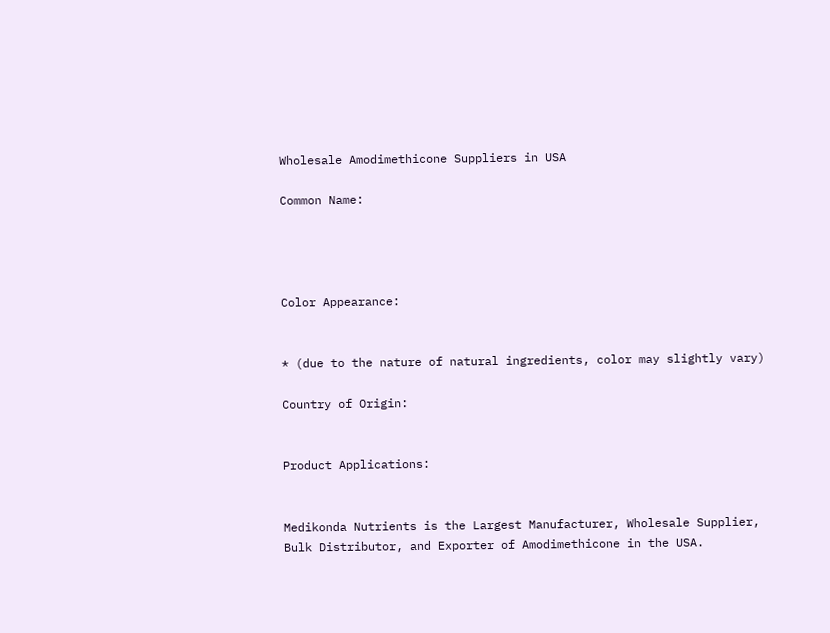Wholesale Amodimethicone Suppliers in USA

Common Name:




Color Appearance:


* (due to the nature of natural ingredients, color may slightly vary)

Country of Origin:


Product Applications:


Medikonda Nutrients is the Largest Manufacturer, Wholesale Supplier, Bulk Distributor, and Exporter of Amodimethicone in the USA.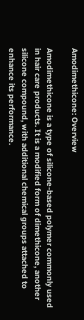Amodimethicone: Overview

Amodimethicone is a type of silicone-based polymer commonly used in hair care products. It is a modified form of dimethicone, another silicone compound, with additional chemical groups attached to enhance its performance.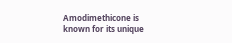Amodimethicone is known for its unique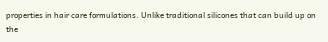properties in hair care formulations. Unlike traditional silicones that can build up on the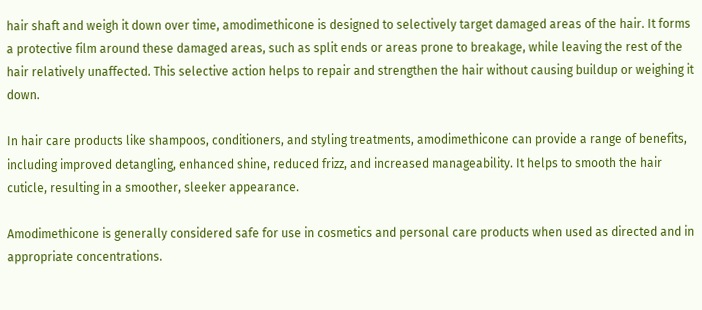hair shaft and weigh it down over time, amodimethicone is designed to selectively target damaged areas of the hair. It forms a protective film around these damaged areas, such as split ends or areas prone to breakage, while leaving the rest of the hair relatively unaffected. This selective action helps to repair and strengthen the hair without causing buildup or weighing it down.

In hair care products like shampoos, conditioners, and styling treatments, amodimethicone can provide a range of benefits, including improved detangling, enhanced shine, reduced frizz, and increased manageability. It helps to smooth the hair cuticle, resulting in a smoother, sleeker appearance.

Amodimethicone is generally considered safe for use in cosmetics and personal care products when used as directed and in appropriate concentrations.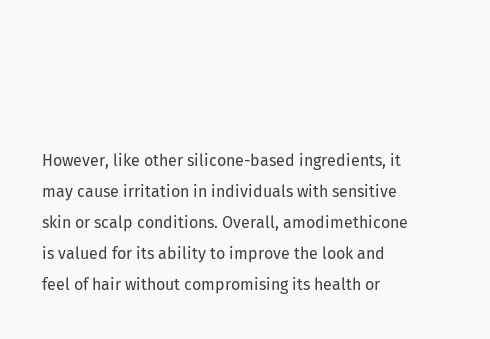However, like other silicone-based ingredients, it may cause irritation in individuals with sensitive skin or scalp conditions. Overall, amodimethicone is valued for its ability to improve the look and feel of hair without compromising its health or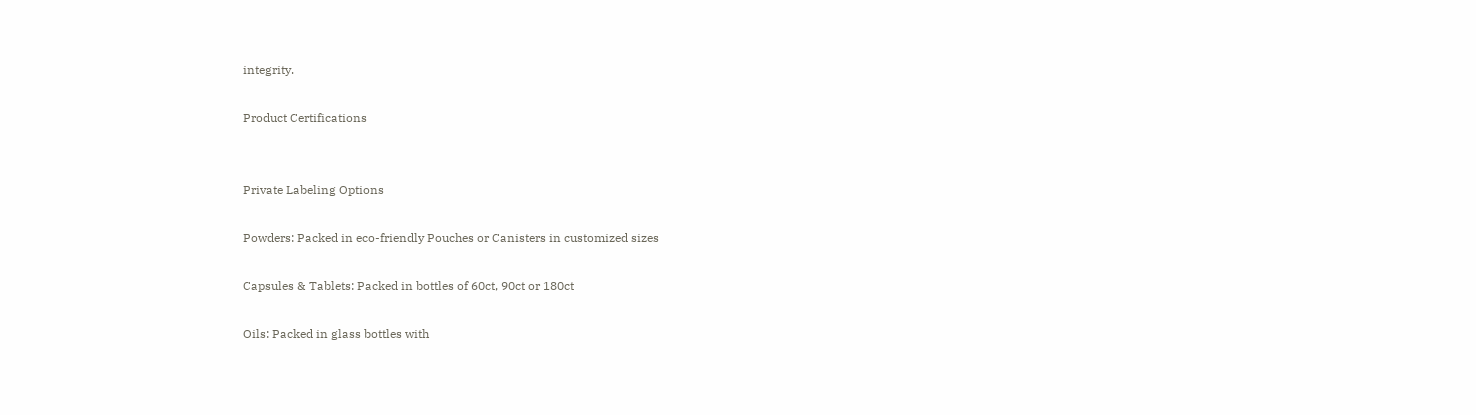integrity.

Product Certifications


Private Labeling Options

Powders: Packed in eco-friendly Pouches or Canisters in customized sizes

Capsules & Tablets: Packed in bottles of 60ct, 90ct or 180ct

Oils: Packed in glass bottles with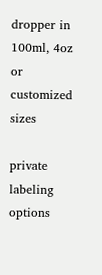dropper in 100ml, 4oz or customized sizes

private labeling options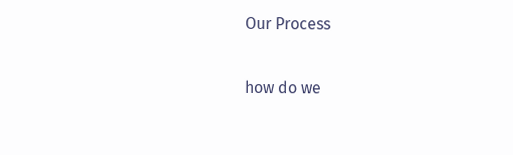Our Process

how do we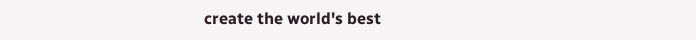create the world's best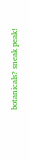botanicals? sneak peak!